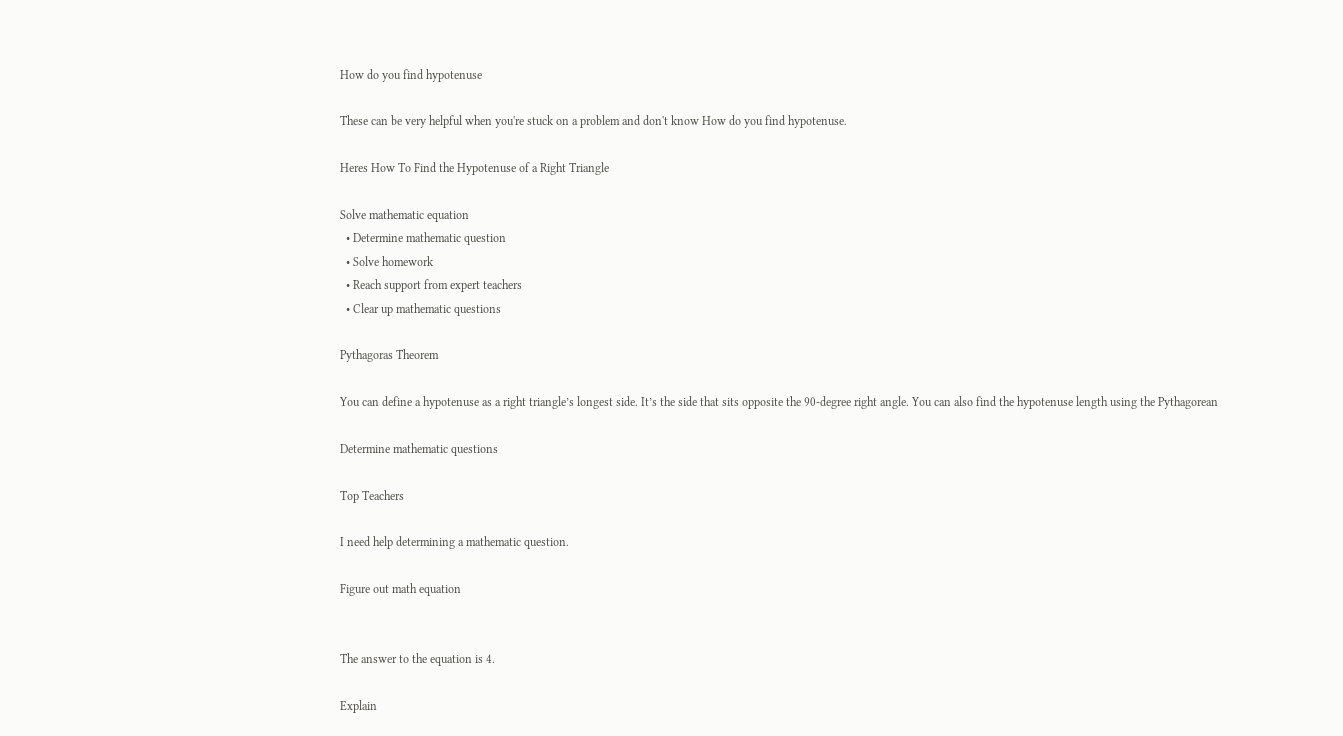How do you find hypotenuse

These can be very helpful when you're stuck on a problem and don't know How do you find hypotenuse.

Heres How To Find the Hypotenuse of a Right Triangle

Solve mathematic equation
  • Determine mathematic question
  • Solve homework
  • Reach support from expert teachers
  • Clear up mathematic questions

Pythagoras Theorem

You can define a hypotenuse as a right triangle’s longest side. It’s the side that sits opposite the 90-degree right angle. You can also find the hypotenuse length using the Pythagorean

Determine mathematic questions

Top Teachers

I need help determining a mathematic question.

Figure out math equation


The answer to the equation is 4.

Explain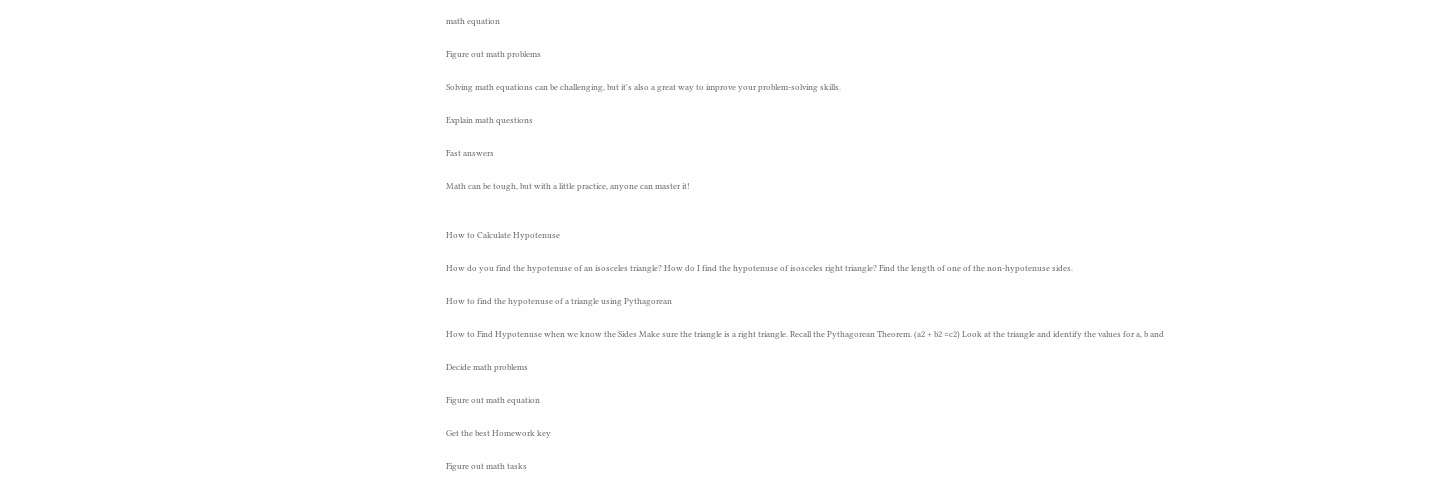math equation

Figure out math problems

Solving math equations can be challenging, but it's also a great way to improve your problem-solving skills.

Explain math questions

Fast answers

Math can be tough, but with a little practice, anyone can master it!


How to Calculate Hypotenuse

How do you find the hypotenuse of an isosceles triangle? How do I find the hypotenuse of isosceles right triangle? Find the length of one of the non-hypotenuse sides.

How to find the hypotenuse of a triangle using Pythagorean

How to Find Hypotenuse when we know the Sides Make sure the triangle is a right triangle. Recall the Pythagorean Theorem. (a2 + b2 =c2) Look at the triangle and identify the values for a, b and

Decide math problems

Figure out math equation

Get the best Homework key

Figure out math tasks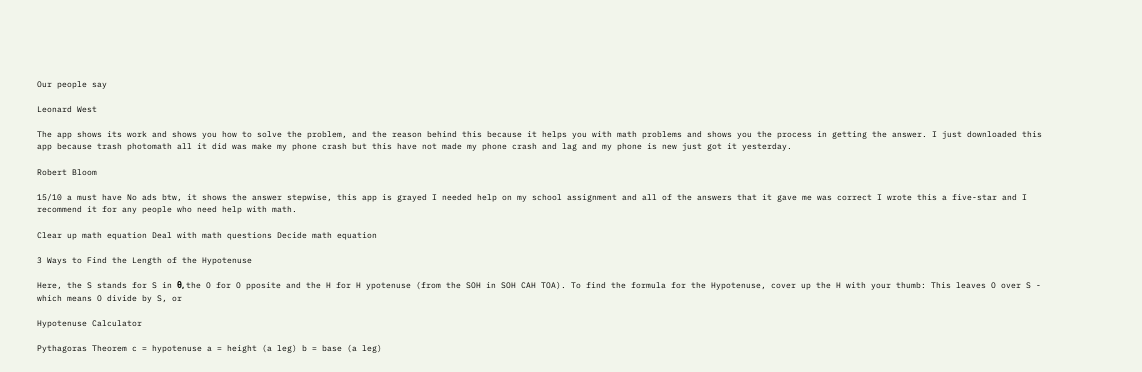Our people say

Leonard West

The app shows its work and shows you how to solve the problem, and the reason behind this because it helps you with math problems and shows you the process in getting the answer. I just downloaded this app because trash photomath all it did was make my phone crash but this have not made my phone crash and lag and my phone is new just got it yesterday.

Robert Bloom

15/10 a must have No ads btw, it shows the answer stepwise, this app is grayed I needed help on my school assignment and all of the answers that it gave me was correct I wrote this a five-star and I recommend it for any people who need help with math.

Clear up math equation Deal with math questions Decide math equation

3 Ways to Find the Length of the Hypotenuse

Here, the S stands for S in θ, the O for O pposite and the H for H ypotenuse (from the SOH in SOH CAH TOA). To find the formula for the Hypotenuse, cover up the H with your thumb: This leaves O over S - which means O divide by S, or

Hypotenuse Calculator

Pythagoras Theorem c = hypotenuse a = height (a leg) b = base (a leg)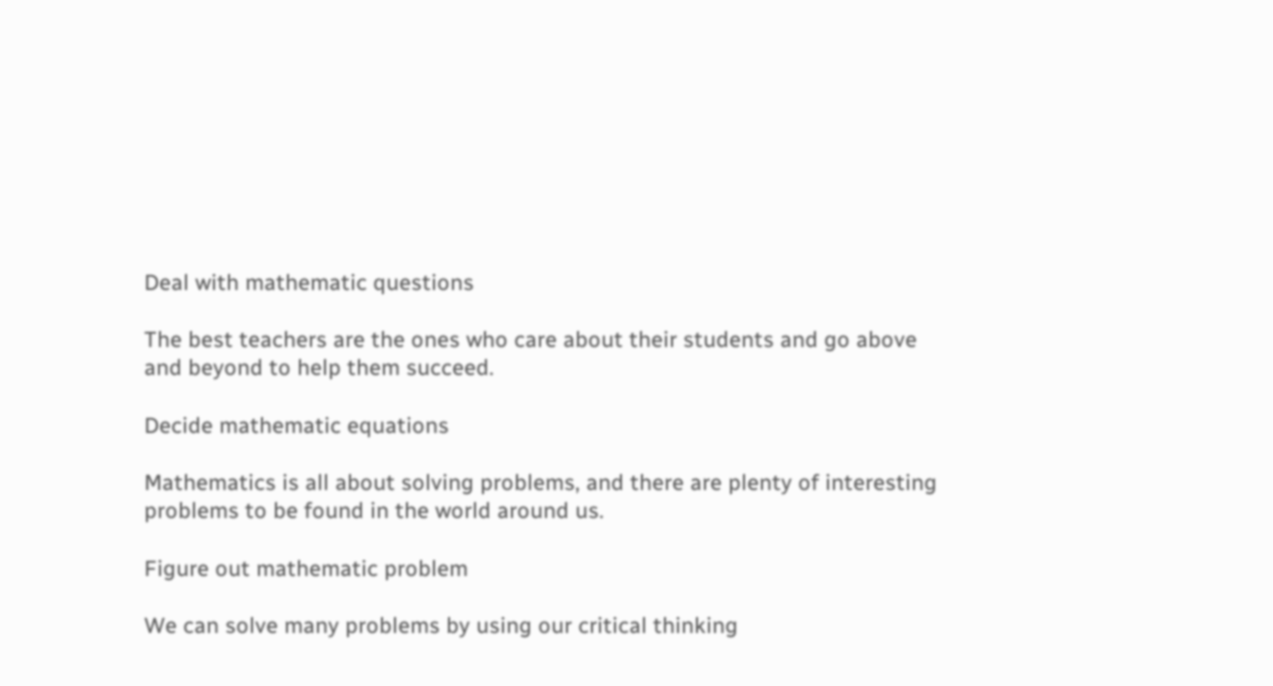Deal with mathematic questions

The best teachers are the ones who care about their students and go above and beyond to help them succeed.

Decide mathematic equations

Mathematics is all about solving problems, and there are plenty of interesting problems to be found in the world around us.

Figure out mathematic problem

We can solve many problems by using our critical thinking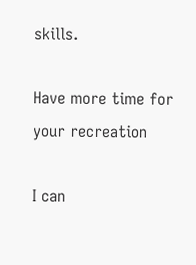skills.

Have more time for your recreation

I can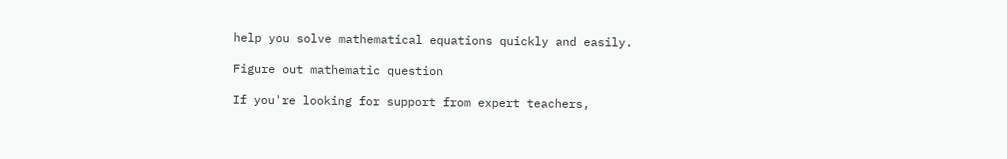help you solve mathematical equations quickly and easily.

Figure out mathematic question

If you're looking for support from expert teachers,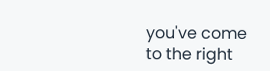you've come to the right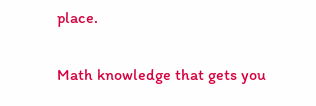place.

Math knowledge that gets you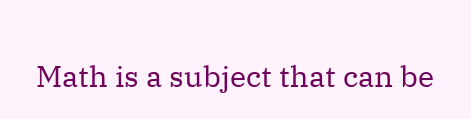Math is a subject that can be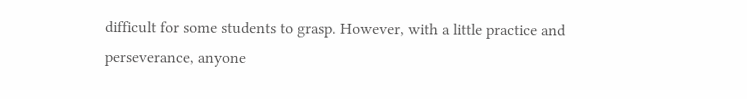difficult for some students to grasp. However, with a little practice and perseverance, anyone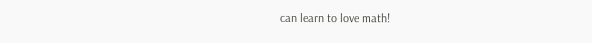can learn to love math!